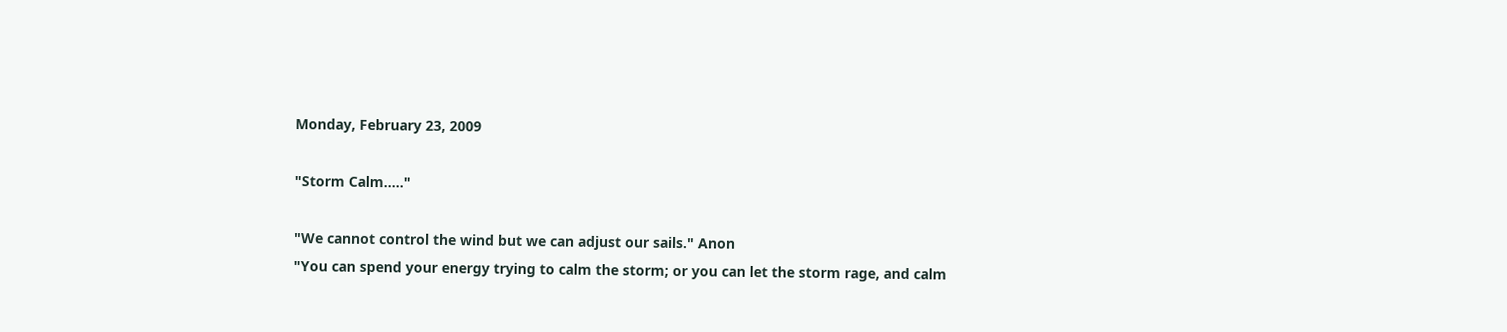Monday, February 23, 2009

"Storm Calm....."

"We cannot control the wind but we can adjust our sails." Anon
"You can spend your energy trying to calm the storm; or you can let the storm rage, and calm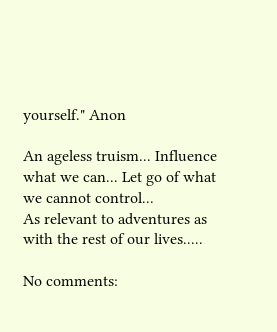yourself." Anon

An ageless truism... Influence what we can... Let go of what we cannot control...
As relevant to adventures as with the rest of our lives.....

No comments: